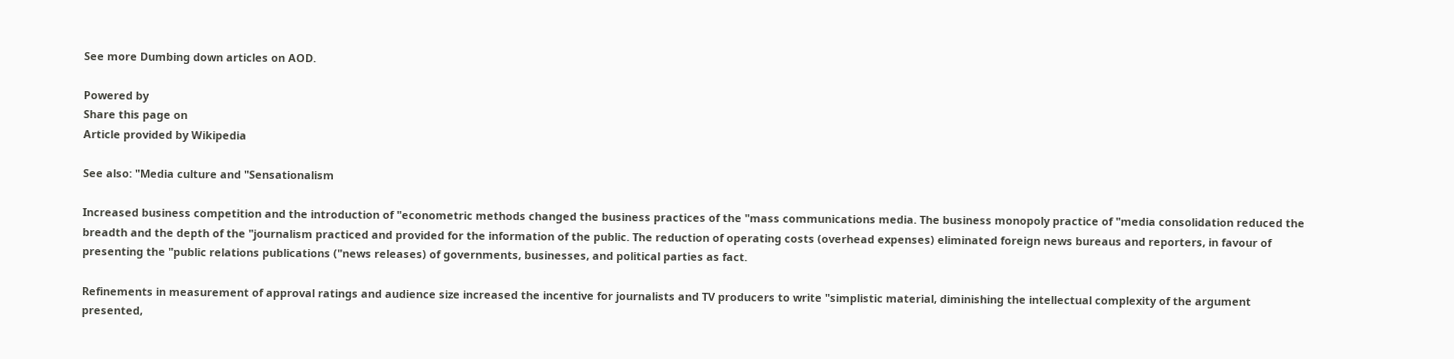See more Dumbing down articles on AOD.

Powered by
Share this page on
Article provided by Wikipedia

See also: "Media culture and "Sensationalism

Increased business competition and the introduction of "econometric methods changed the business practices of the "mass communications media. The business monopoly practice of "media consolidation reduced the breadth and the depth of the "journalism practiced and provided for the information of the public. The reduction of operating costs (overhead expenses) eliminated foreign news bureaus and reporters, in favour of presenting the "public relations publications ("news releases) of governments, businesses, and political parties as fact.

Refinements in measurement of approval ratings and audience size increased the incentive for journalists and TV producers to write "simplistic material, diminishing the intellectual complexity of the argument presented,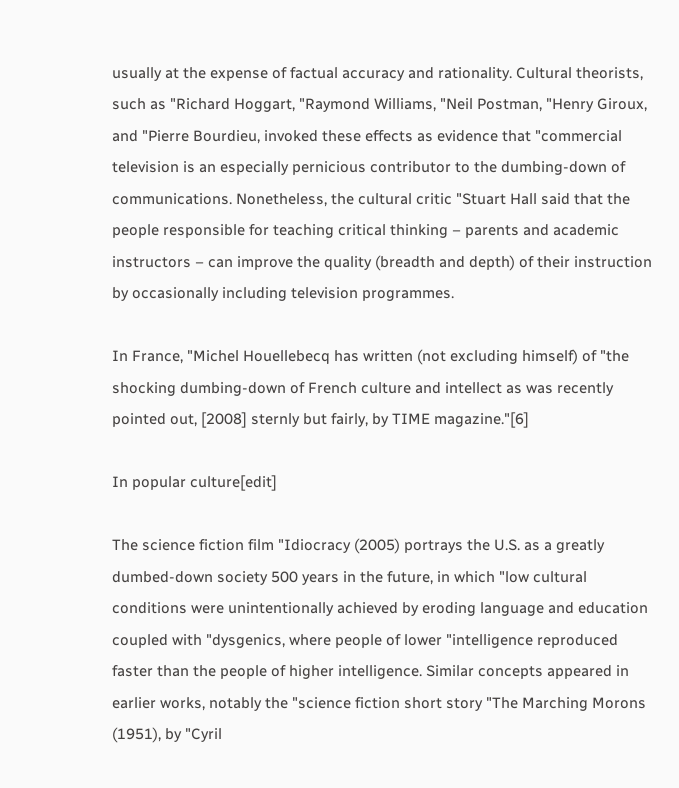usually at the expense of factual accuracy and rationality. Cultural theorists, such as "Richard Hoggart, "Raymond Williams, "Neil Postman, "Henry Giroux, and "Pierre Bourdieu, invoked these effects as evidence that "commercial television is an especially pernicious contributor to the dumbing-down of communications. Nonetheless, the cultural critic "Stuart Hall said that the people responsible for teaching critical thinking – parents and academic instructors – can improve the quality (breadth and depth) of their instruction by occasionally including television programmes.

In France, "Michel Houellebecq has written (not excluding himself) of "the shocking dumbing-down of French culture and intellect as was recently pointed out, [2008] sternly but fairly, by TIME magazine."[6]

In popular culture[edit]

The science fiction film "Idiocracy (2005) portrays the U.S. as a greatly dumbed-down society 500 years in the future, in which "low cultural conditions were unintentionally achieved by eroding language and education coupled with "dysgenics, where people of lower "intelligence reproduced faster than the people of higher intelligence. Similar concepts appeared in earlier works, notably the "science fiction short story "The Marching Morons (1951), by "Cyril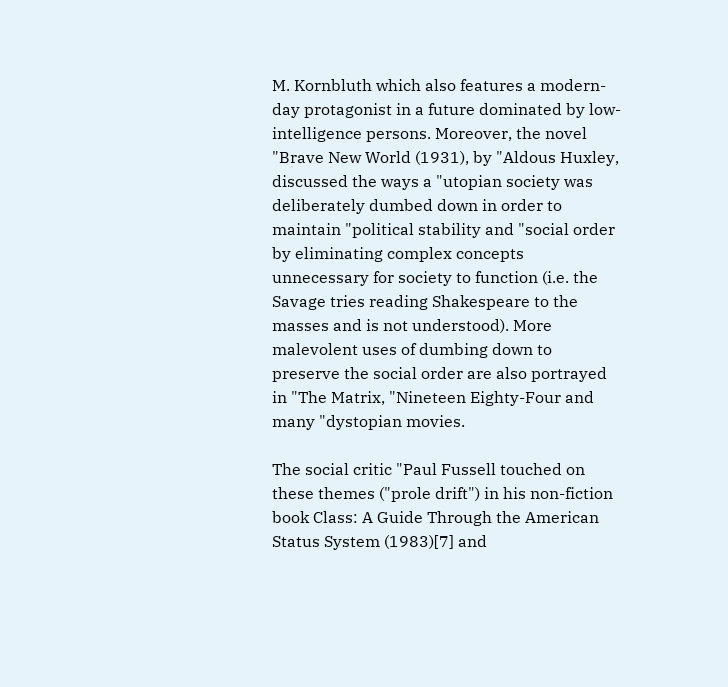M. Kornbluth which also features a modern-day protagonist in a future dominated by low-intelligence persons. Moreover, the novel "Brave New World (1931), by "Aldous Huxley, discussed the ways a "utopian society was deliberately dumbed down in order to maintain "political stability and "social order by eliminating complex concepts unnecessary for society to function (i.e. the Savage tries reading Shakespeare to the masses and is not understood). More malevolent uses of dumbing down to preserve the social order are also portrayed in "The Matrix, "Nineteen Eighty-Four and many "dystopian movies.

The social critic "Paul Fussell touched on these themes ("prole drift") in his non-fiction book Class: A Guide Through the American Status System (1983)[7] and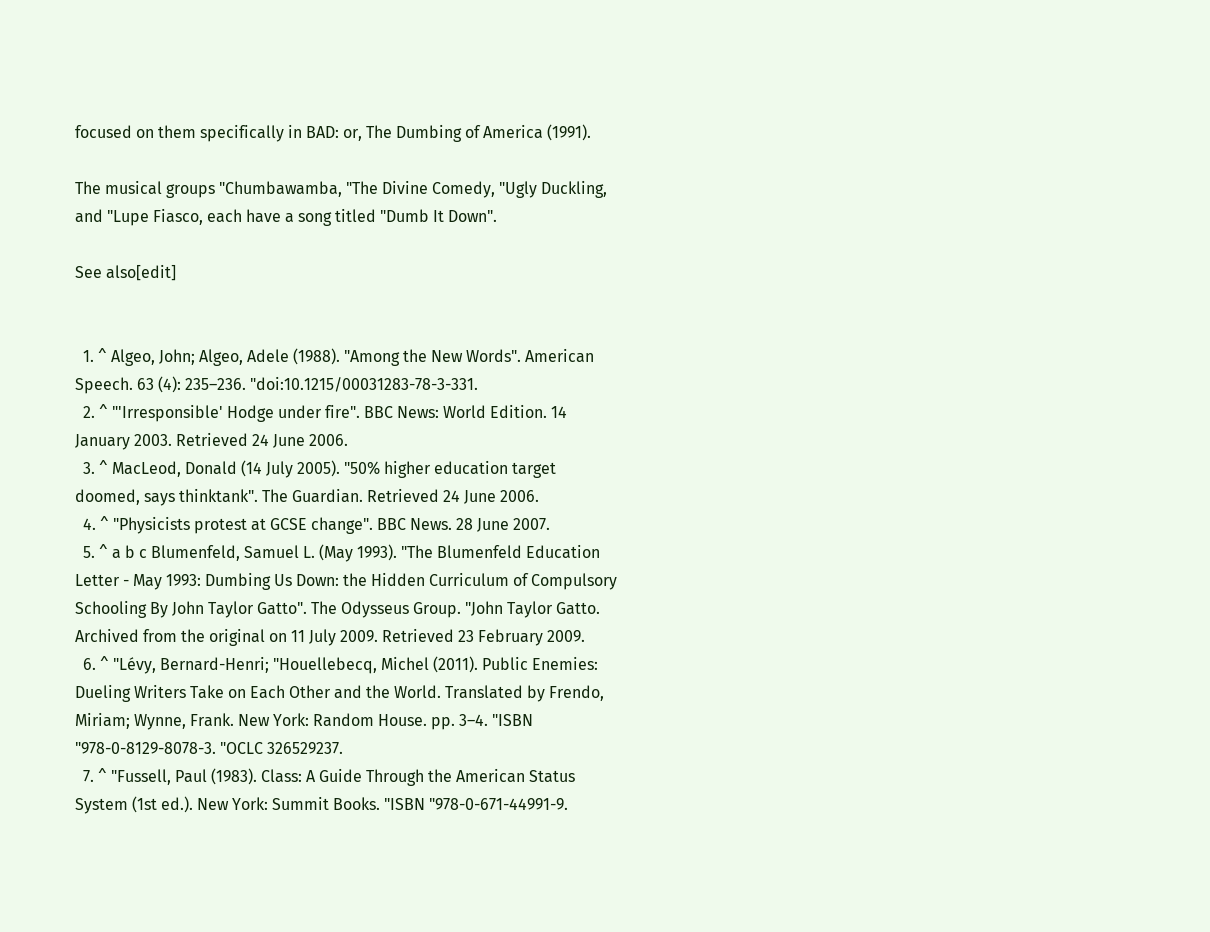focused on them specifically in BAD: or, The Dumbing of America (1991).

The musical groups "Chumbawamba, "The Divine Comedy, "Ugly Duckling, and "Lupe Fiasco, each have a song titled "Dumb It Down".

See also[edit]


  1. ^ Algeo, John; Algeo, Adele (1988). "Among the New Words". American Speech. 63 (4): 235–236. "doi:10.1215/00031283-78-3-331.
  2. ^ "'Irresponsible' Hodge under fire". BBC News: World Edition. 14 January 2003. Retrieved 24 June 2006.
  3. ^ MacLeod, Donald (14 July 2005). "50% higher education target doomed, says thinktank". The Guardian. Retrieved 24 June 2006.
  4. ^ "Physicists protest at GCSE change". BBC News. 28 June 2007.
  5. ^ a b c Blumenfeld, Samuel L. (May 1993). "The Blumenfeld Education Letter - May 1993: Dumbing Us Down: the Hidden Curriculum of Compulsory Schooling By John Taylor Gatto". The Odysseus Group. "John Taylor Gatto. Archived from the original on 11 July 2009. Retrieved 23 February 2009.
  6. ^ "Lévy, Bernard-Henri; "Houellebecq, Michel (2011). Public Enemies: Dueling Writers Take on Each Other and the World. Translated by Frendo, Miriam; Wynne, Frank. New York: Random House. pp. 3–4. "ISBN "978-0-8129-8078-3. "OCLC 326529237.
  7. ^ "Fussell, Paul (1983). Class: A Guide Through the American Status System (1st ed.). New York: Summit Books. "ISBN "978-0-671-44991-9.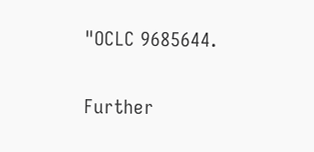"OCLC 9685644.

Further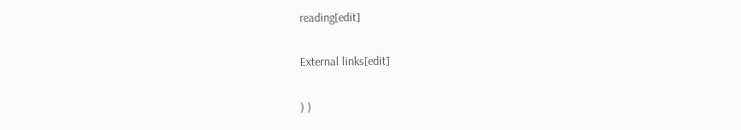reading[edit]

External links[edit]

) )